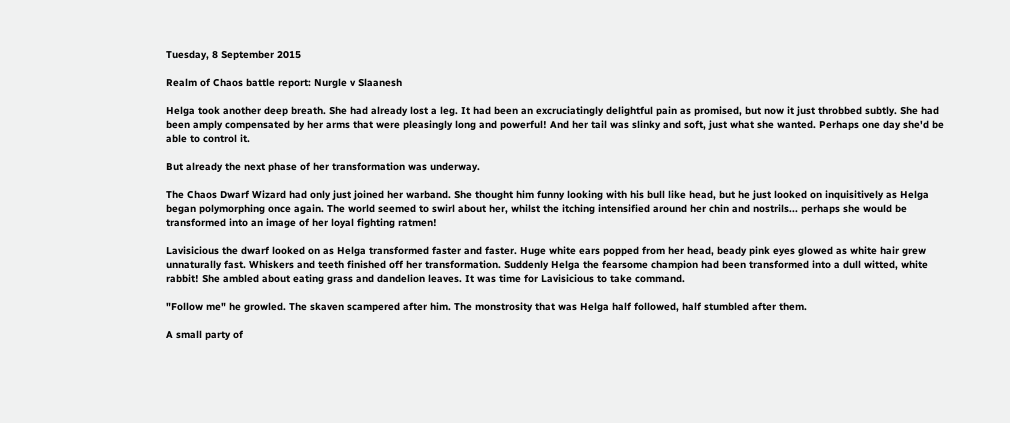Tuesday, 8 September 2015

Realm of Chaos battle report: Nurgle v Slaanesh

Helga took another deep breath. She had already lost a leg. It had been an excruciatingly delightful pain as promised, but now it just throbbed subtly. She had been amply compensated by her arms that were pleasingly long and powerful! And her tail was slinky and soft, just what she wanted. Perhaps one day she'd be able to control it.

But already the next phase of her transformation was underway.

The Chaos Dwarf Wizard had only just joined her warband. She thought him funny looking with his bull like head, but he just looked on inquisitively as Helga began polymorphing once again. The world seemed to swirl about her, whilst the itching intensified around her chin and nostrils... perhaps she would be transformed into an image of her loyal fighting ratmen!

Lavisicious the dwarf looked on as Helga transformed faster and faster. Huge white ears popped from her head, beady pink eyes glowed as white hair grew unnaturally fast. Whiskers and teeth finished off her transformation. Suddenly Helga the fearsome champion had been transformed into a dull witted, white rabbit! She ambled about eating grass and dandelion leaves. It was time for Lavisicious to take command.

"Follow me" he growled. The skaven scampered after him. The monstrosity that was Helga half followed, half stumbled after them.

A small party of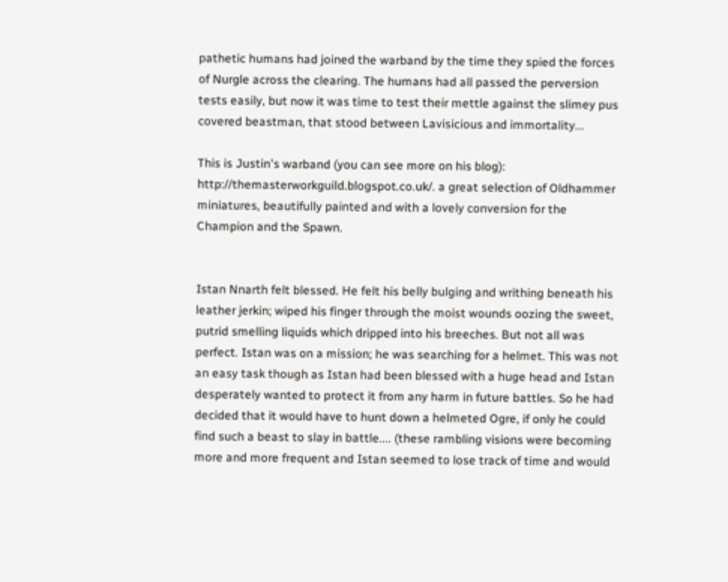pathetic humans had joined the warband by the time they spied the forces of Nurgle across the clearing. The humans had all passed the perversion tests easily, but now it was time to test their mettle against the slimey pus covered beastman, that stood between Lavisicious and immortality...

This is Justin's warband (you can see more on his blog): http://themasterworkguild.blogspot.co.uk/. a great selection of Oldhammer miniatures, beautifully painted and with a lovely conversion for the Champion and the Spawn.


Istan Nnarth felt blessed. He felt his belly bulging and writhing beneath his leather jerkin; wiped his finger through the moist wounds oozing the sweet, putrid smelling liquids which dripped into his breeches. But not all was perfect. Istan was on a mission; he was searching for a helmet. This was not an easy task though as Istan had been blessed with a huge head and Istan desperately wanted to protect it from any harm in future battles. So he had decided that it would have to hunt down a helmeted Ogre, if only he could find such a beast to slay in battle.... (these rambling visions were becoming more and more frequent and Istan seemed to lose track of time and would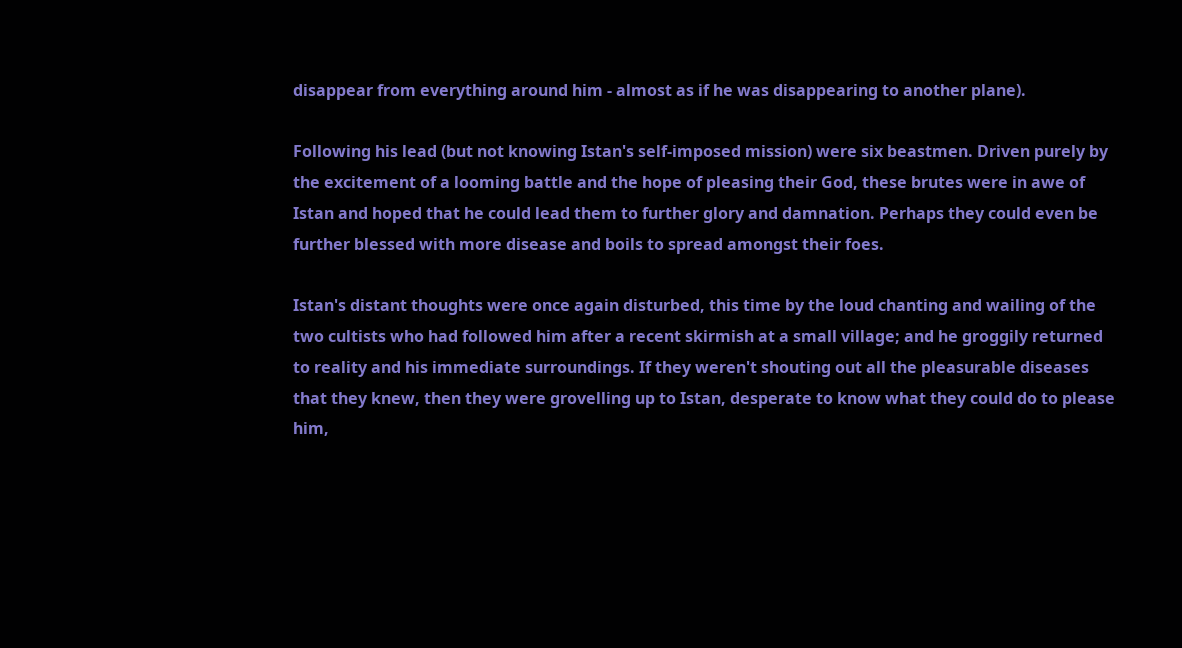disappear from everything around him - almost as if he was disappearing to another plane).

Following his lead (but not knowing Istan's self-imposed mission) were six beastmen. Driven purely by the excitement of a looming battle and the hope of pleasing their God, these brutes were in awe of Istan and hoped that he could lead them to further glory and damnation. Perhaps they could even be further blessed with more disease and boils to spread amongst their foes.

Istan's distant thoughts were once again disturbed, this time by the loud chanting and wailing of the two cultists who had followed him after a recent skirmish at a small village; and he groggily returned to reality and his immediate surroundings. If they weren't shouting out all the pleasurable diseases that they knew, then they were grovelling up to Istan, desperate to know what they could do to please him,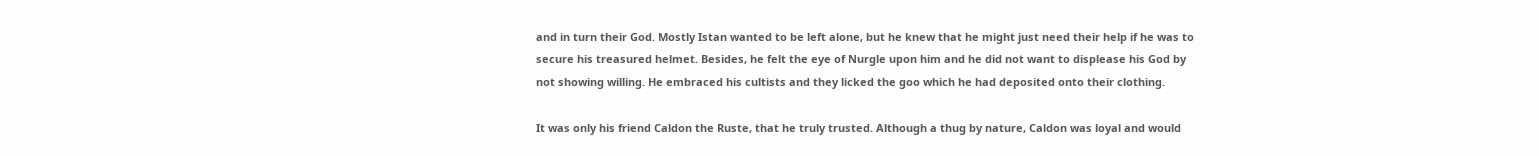and in turn their God. Mostly Istan wanted to be left alone, but he knew that he might just need their help if he was to secure his treasured helmet. Besides, he felt the eye of Nurgle upon him and he did not want to displease his God by not showing willing. He embraced his cultists and they licked the goo which he had deposited onto their clothing.

It was only his friend Caldon the Ruste, that he truly trusted. Although a thug by nature, Caldon was loyal and would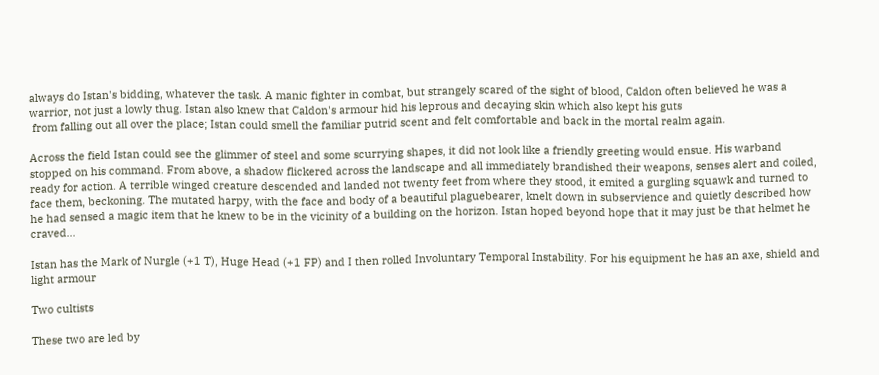always do Istan's bidding, whatever the task. A manic fighter in combat, but strangely scared of the sight of blood, Caldon often believed he was a warrior, not just a lowly thug. Istan also knew that Caldon's armour hid his leprous and decaying skin which also kept his guts
 from falling out all over the place; Istan could smell the familiar putrid scent and felt comfortable and back in the mortal realm again.

Across the field Istan could see the glimmer of steel and some scurrying shapes, it did not look like a friendly greeting would ensue. His warband stopped on his command. From above, a shadow flickered across the landscape and all immediately brandished their weapons, senses alert and coiled, ready for action. A terrible winged creature descended and landed not twenty feet from where they stood, it emited a gurgling squawk and turned to face them, beckoning. The mutated harpy, with the face and body of a beautiful plaguebearer, knelt down in subservience and quietly described how he had sensed a magic item that he knew to be in the vicinity of a building on the horizon. Istan hoped beyond hope that it may just be that helmet he craved...

Istan has the Mark of Nurgle (+1 T), Huge Head (+1 FP) and I then rolled Involuntary Temporal Instability. For his equipment he has an axe, shield and light armour

Two cultists

These two are led by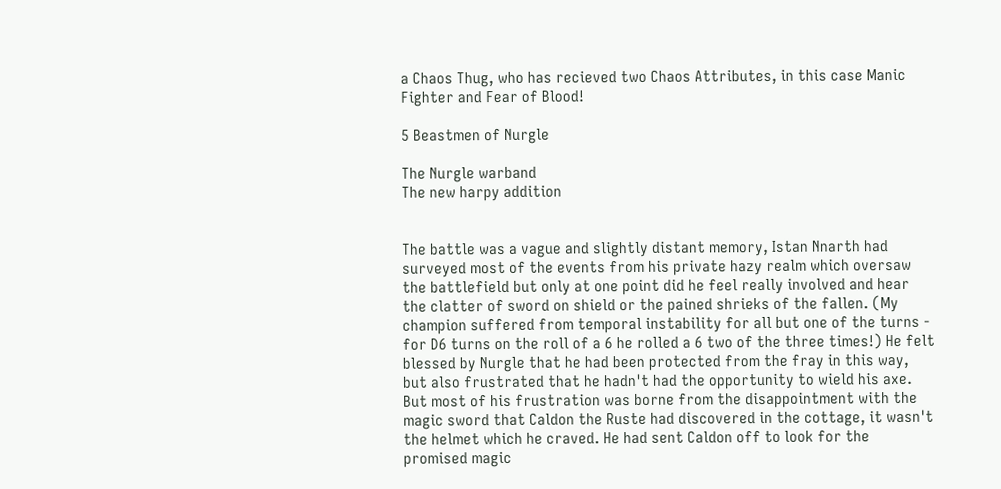a Chaos Thug, who has recieved two Chaos Attributes, in this case Manic Fighter and Fear of Blood!

5 Beastmen of Nurgle

The Nurgle warband
The new harpy addition


The battle was a vague and slightly distant memory, Istan Nnarth had surveyed most of the events from his private hazy realm which oversaw the battlefield but only at one point did he feel really involved and hear the clatter of sword on shield or the pained shrieks of the fallen. (My champion suffered from temporal instability for all but one of the turns - for D6 turns on the roll of a 6 he rolled a 6 two of the three times!) He felt blessed by Nurgle that he had been protected from the fray in this way, but also frustrated that he hadn't had the opportunity to wield his axe. But most of his frustration was borne from the disappointment with the magic sword that Caldon the Ruste had discovered in the cottage, it wasn't the helmet which he craved. He had sent Caldon off to look for the promised magic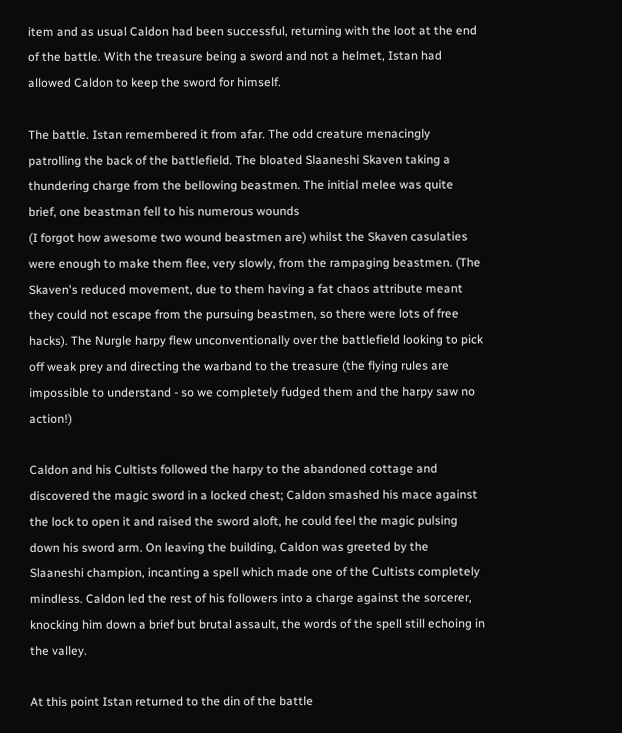item and as usual Caldon had been successful, returning with the loot at the end of the battle. With the treasure being a sword and not a helmet, Istan had allowed Caldon to keep the sword for himself.

The battle. Istan remembered it from afar. The odd creature menacingly patrolling the back of the battlefield. The bloated Slaaneshi Skaven taking a thundering charge from the bellowing beastmen. The initial melee was quite brief, one beastman fell to his numerous wounds
(I forgot how awesome two wound beastmen are) whilst the Skaven casulaties were enough to make them flee, very slowly, from the rampaging beastmen. (The Skaven's reduced movement, due to them having a fat chaos attribute meant they could not escape from the pursuing beastmen, so there were lots of free hacks). The Nurgle harpy flew unconventionally over the battlefield looking to pick off weak prey and directing the warband to the treasure (the flying rules are impossible to understand - so we completely fudged them and the harpy saw no action!)

Caldon and his Cultists followed the harpy to the abandoned cottage and discovered the magic sword in a locked chest; Caldon smashed his mace against the lock to open it and raised the sword aloft, he could feel the magic pulsing down his sword arm. On leaving the building, Caldon was greeted by the Slaaneshi champion, incanting a spell which made one of the Cultists completely mindless. Caldon led the rest of his followers into a charge against the sorcerer, knocking him down a brief but brutal assault, the words of the spell still echoing in the valley.

At this point Istan returned to the din of the battle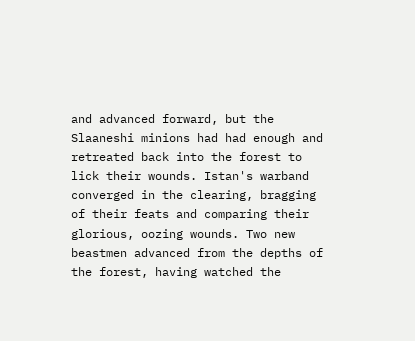and advanced forward, but the Slaaneshi minions had had enough and retreated back into the forest to lick their wounds. Istan's warband converged in the clearing, bragging of their feats and comparing their glorious, oozing wounds. Two new beastmen advanced from the depths of the forest, having watched the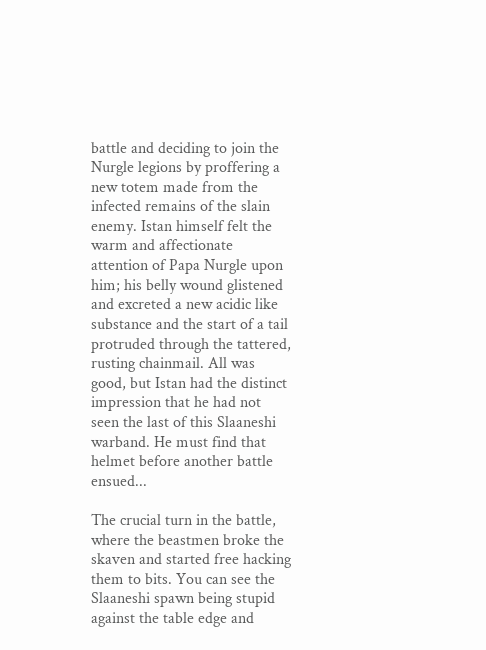battle and deciding to join the Nurgle legions by proffering a new totem made from the infected remains of the slain enemy. Istan himself felt the warm and affectionate attention of Papa Nurgle upon him; his belly wound glistened and excreted a new acidic like substance and the start of a tail protruded through the tattered, rusting chainmail. All was good, but Istan had the distinct impression that he had not seen the last of this Slaaneshi warband. He must find that helmet before another battle ensued...

The crucial turn in the battle, where the beastmen broke the skaven and started free hacking them to bits. You can see the Slaaneshi spawn being stupid against the table edge and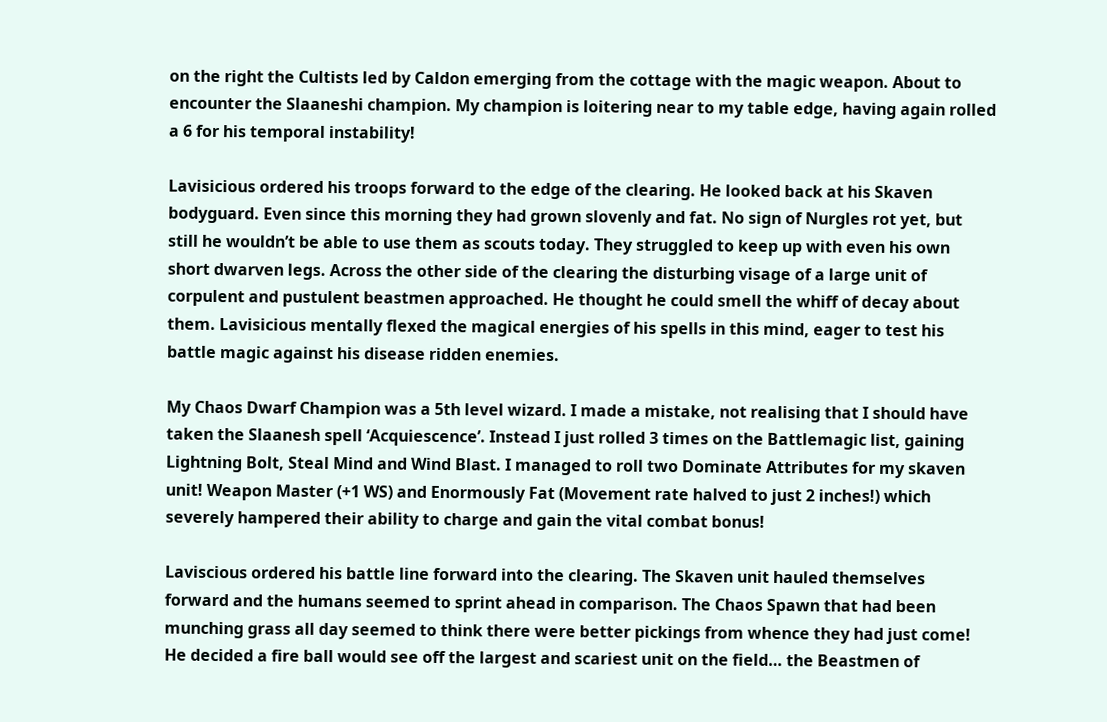on the right the Cultists led by Caldon emerging from the cottage with the magic weapon. About to encounter the Slaaneshi champion. My champion is loitering near to my table edge, having again rolled a 6 for his temporal instability!

Lavisicious ordered his troops forward to the edge of the clearing. He looked back at his Skaven bodyguard. Even since this morning they had grown slovenly and fat. No sign of Nurgles rot yet, but still he wouldn’t be able to use them as scouts today. They struggled to keep up with even his own short dwarven legs. Across the other side of the clearing the disturbing visage of a large unit of corpulent and pustulent beastmen approached. He thought he could smell the whiff of decay about them. Lavisicious mentally flexed the magical energies of his spells in this mind, eager to test his battle magic against his disease ridden enemies.

My Chaos Dwarf Champion was a 5th level wizard. I made a mistake, not realising that I should have taken the Slaanesh spell ‘Acquiescence’. Instead I just rolled 3 times on the Battlemagic list, gaining Lightning Bolt, Steal Mind and Wind Blast. I managed to roll two Dominate Attributes for my skaven unit! Weapon Master (+1 WS) and Enormously Fat (Movement rate halved to just 2 inches!) which severely hampered their ability to charge and gain the vital combat bonus!

Laviscious ordered his battle line forward into the clearing. The Skaven unit hauled themselves forward and the humans seemed to sprint ahead in comparison. The Chaos Spawn that had been munching grass all day seemed to think there were better pickings from whence they had just come! He decided a fire ball would see off the largest and scariest unit on the field… the Beastmen of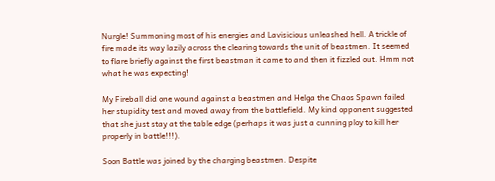Nurgle! Summoning most of his energies and Lavisicious unleashed hell. A trickle of fire made its way lazily across the clearing towards the unit of beastmen. It seemed to flare briefly against the first beastman it came to and then it fizzled out. Hmm not what he was expecting!

My Fireball did one wound against a beastmen and Helga the Chaos Spawn failed her stupidity test and moved away from the battlefield. My kind opponent suggested that she just stay at the table edge (perhaps it was just a cunning ploy to kill her properly in battle!!!).

Soon Battle was joined by the charging beastmen. Despite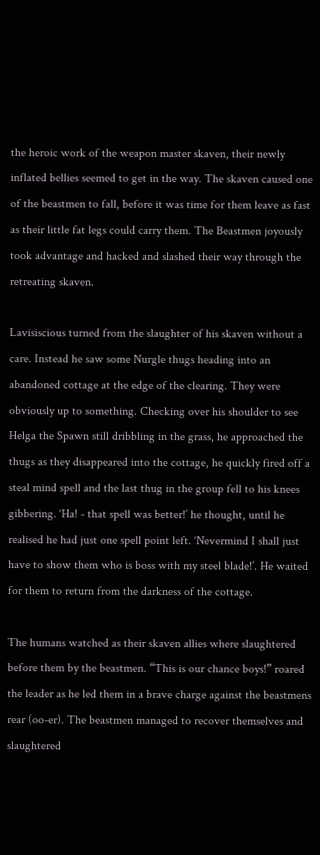the heroic work of the weapon master skaven, their newly inflated bellies seemed to get in the way. The skaven caused one of the beastmen to fall, before it was time for them leave as fast as their little fat legs could carry them. The Beastmen joyously took advantage and hacked and slashed their way through the retreating skaven.

Lavisiscious turned from the slaughter of his skaven without a care. Instead he saw some Nurgle thugs heading into an abandoned cottage at the edge of the clearing. They were obviously up to something. Checking over his shoulder to see Helga the Spawn still dribbling in the grass, he approached the thugs as they disappeared into the cottage, he quickly fired off a steal mind spell and the last thug in the group fell to his knees gibbering. ‘Ha! - that spell was better!’ he thought, until he realised he had just one spell point left. ‘Nevermind I shall just have to show them who is boss with my steel blade!’. He waited for them to return from the darkness of the cottage.

The humans watched as their skaven allies where slaughtered before them by the beastmen. “This is our chance boys!” roared the leader as he led them in a brave charge against the beastmens rear (oo-er). The beastmen managed to recover themselves and slaughtered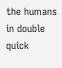the humans in double quick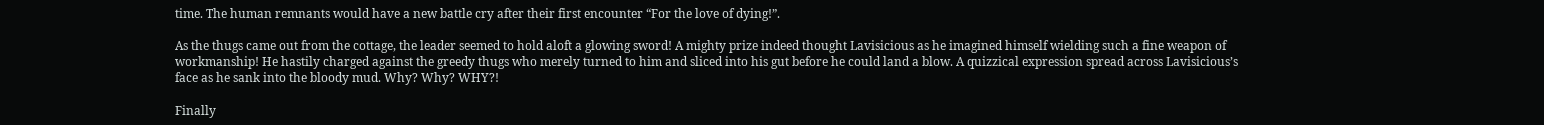time. The human remnants would have a new battle cry after their first encounter “For the love of dying!”.

As the thugs came out from the cottage, the leader seemed to hold aloft a glowing sword! A mighty prize indeed thought Lavisicious as he imagined himself wielding such a fine weapon of workmanship! He hastily charged against the greedy thugs who merely turned to him and sliced into his gut before he could land a blow. A quizzical expression spread across Lavisicious’s face as he sank into the bloody mud. Why? Why? WHY?!

Finally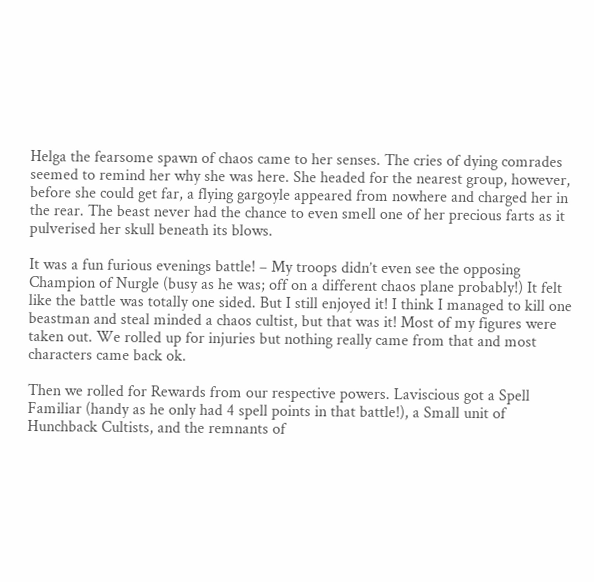Helga the fearsome spawn of chaos came to her senses. The cries of dying comrades seemed to remind her why she was here. She headed for the nearest group, however, before she could get far, a flying gargoyle appeared from nowhere and charged her in the rear. The beast never had the chance to even smell one of her precious farts as it pulverised her skull beneath its blows.

It was a fun furious evenings battle! – My troops didn’t even see the opposing Champion of Nurgle (busy as he was; off on a different chaos plane probably!) It felt like the battle was totally one sided. But I still enjoyed it! I think I managed to kill one beastman and steal minded a chaos cultist, but that was it! Most of my figures were taken out. We rolled up for injuries but nothing really came from that and most characters came back ok.

Then we rolled for Rewards from our respective powers. Laviscious got a Spell Familiar (handy as he only had 4 spell points in that battle!), a Small unit of Hunchback Cultists, and the remnants of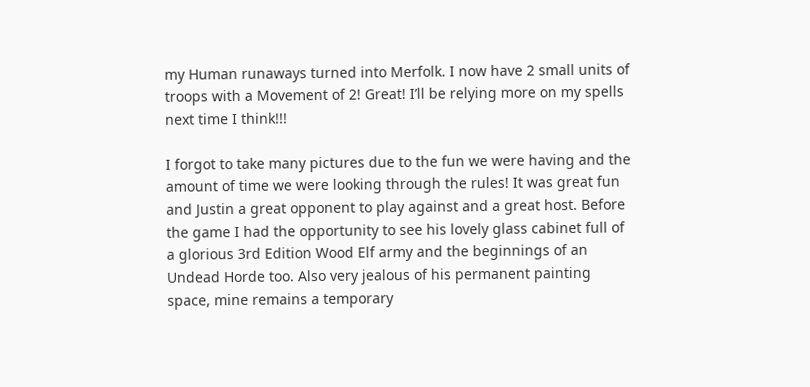my Human runaways turned into Merfolk. I now have 2 small units of troops with a Movement of 2! Great! I’ll be relying more on my spells next time I think!!!

I forgot to take many pictures due to the fun we were having and the amount of time we were looking through the rules! It was great fun and Justin a great opponent to play against and a great host. Before the game I had the opportunity to see his lovely glass cabinet full of a glorious 3rd Edition Wood Elf army and the beginnings of an Undead Horde too. Also very jealous of his permanent painting space, mine remains a temporary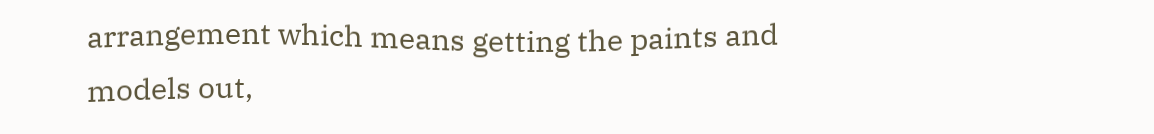arrangement which means getting the paints and models out,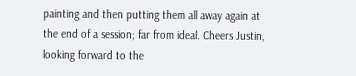painting and then putting them all away again at the end of a session; far from ideal. Cheers Justin, looking forward to the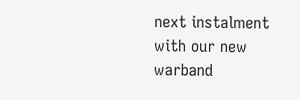next instalment with our new warband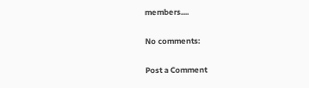members....

No comments:

Post a Comment